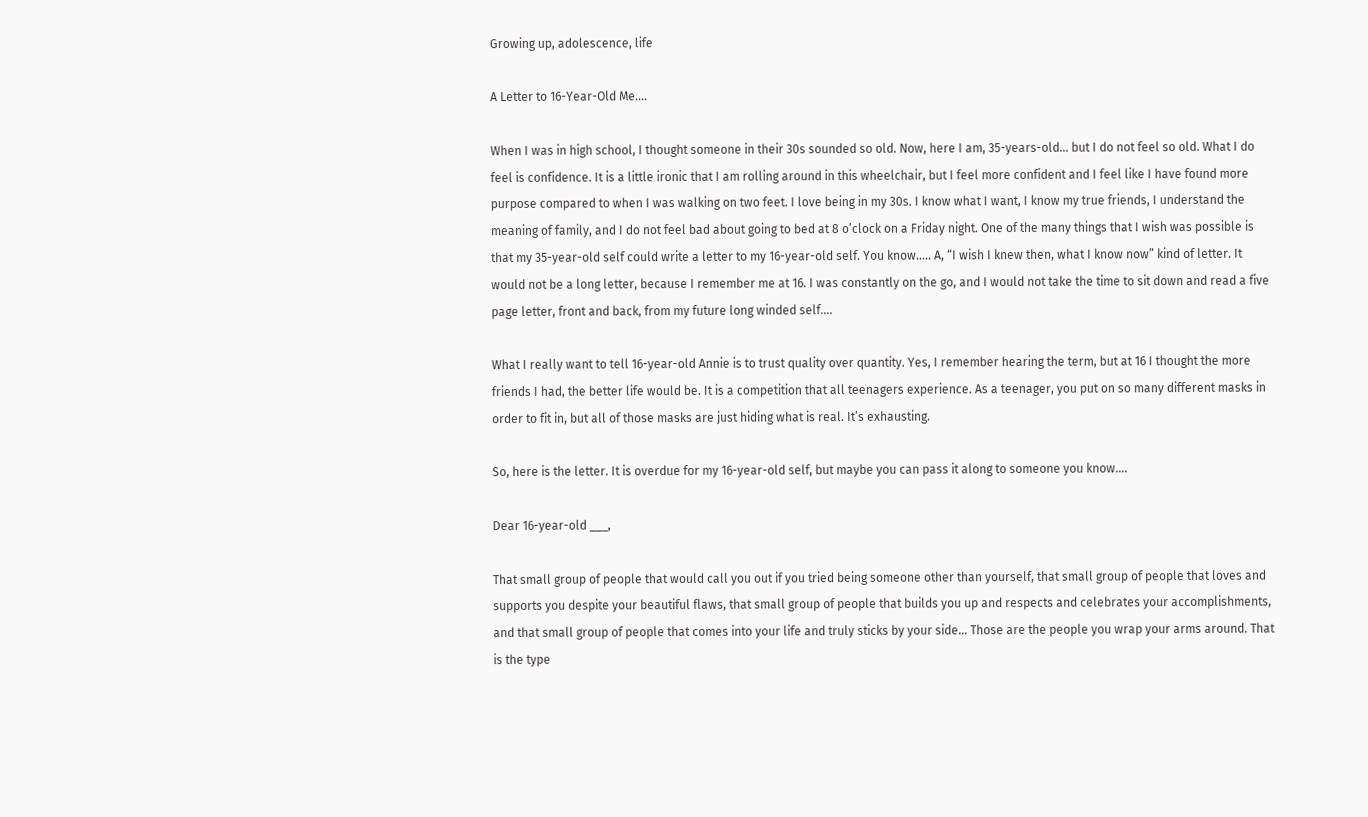Growing up, adolescence, life

A Letter to 16-Year-Old Me….

When I was in high school, I thought someone in their 30s sounded so old. Now, here I am, 35-years-old… but I do not feel so old. What I do feel is confidence. It is a little ironic that I am rolling around in this wheelchair, but I feel more confident and I feel like I have found more purpose compared to when I was walking on two feet. I love being in my 30s. I know what I want, I know my true friends, I understand the meaning of family, and I do not feel bad about going to bed at 8 o’clock on a Friday night. One of the many things that I wish was possible is that my 35-year-old self could write a letter to my 16-year-old self. You know….. A, “I wish I knew then, what I know now” kind of letter. It would not be a long letter, because I remember me at 16. I was constantly on the go, and I would not take the time to sit down and read a five page letter, front and back, from my future long winded self….

What I really want to tell 16-year-old Annie is to trust quality over quantity. Yes, I remember hearing the term, but at 16 I thought the more friends I had, the better life would be. It is a competition that all teenagers experience. As a teenager, you put on so many different masks in order to fit in, but all of those masks are just hiding what is real. It’s exhausting.

So, here is the letter. It is overdue for my 16-year-old self, but maybe you can pass it along to someone you know….

Dear 16-year-old ___,

That small group of people that would call you out if you tried being someone other than yourself, that small group of people that loves and supports you despite your beautiful flaws, that small group of people that builds you up and respects and celebrates your accomplishments, and that small group of people that comes into your life and truly sticks by your side… Those are the people you wrap your arms around. That is the type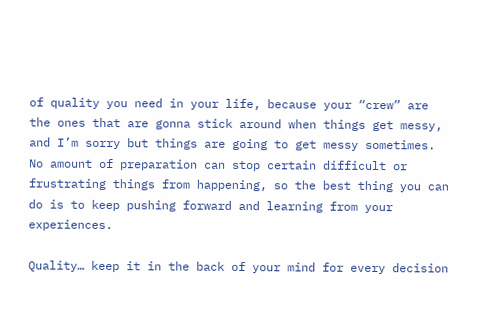of quality you need in your life, because your “crew” are the ones that are gonna stick around when things get messy, and I’m sorry but things are going to get messy sometimes. No amount of preparation can stop certain difficult or frustrating things from happening, so the best thing you can do is to keep pushing forward and learning from your experiences.

Quality… keep it in the back of your mind for every decision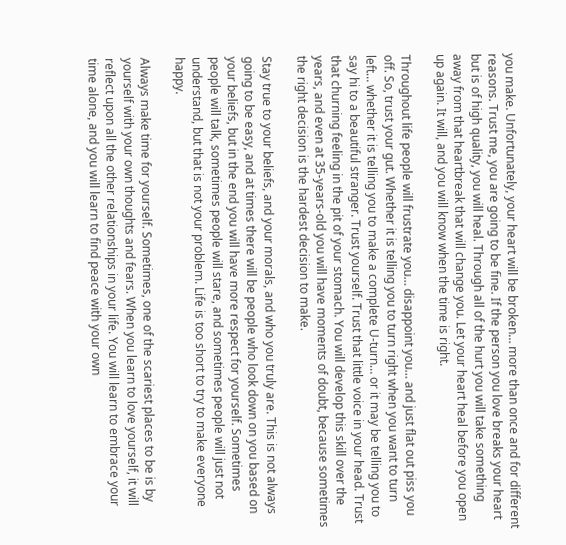you make. Unfortunately, your heart will be broken… more than once and for different reasons. Trust me, you are going to be fine. If the person you love breaks your heart but is of high quality, you will heal. Through all of the hurt you will take something away from that heartbreak that will change you. Let your heart heal before you open up again. It will, and you will know when the time is right.

Throughout life people will frustrate you… disappoint you… and just flat out piss you off. So, trust your gut. Whether it is telling you to turn right when you want to turn left… whether it is telling you to make a complete U-turn… or it may be telling you to say hi to a beautiful stranger. Trust yourself. Trust that little voice in your head. Trust that churning feeling in the pit of your stomach. You will develop this skill over the years, and even at 35-years-old you will have moments of doubt, because sometimes the right decision is the hardest decision to make.

Stay true to your beliefs, and your morals, and who you truly are. This is not always going to be easy, and at times there will be people who look down on you based on your beliefs, but in the end you will have more respect for yourself. Sometimes people will talk, sometimes people will stare, and sometimes people will just not understand, but that is not your problem. Life is too short to try to make everyone happy.

Always make time for yourself. Sometimes, one of the scariest places to be is by yourself with your own thoughts and fears. When you learn to love yourself, it will reflect upon all the other relationships in your life. You will learn to embrace your time alone, and you will learn to find peace with your own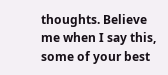thoughts. Believe me when I say this, some of your best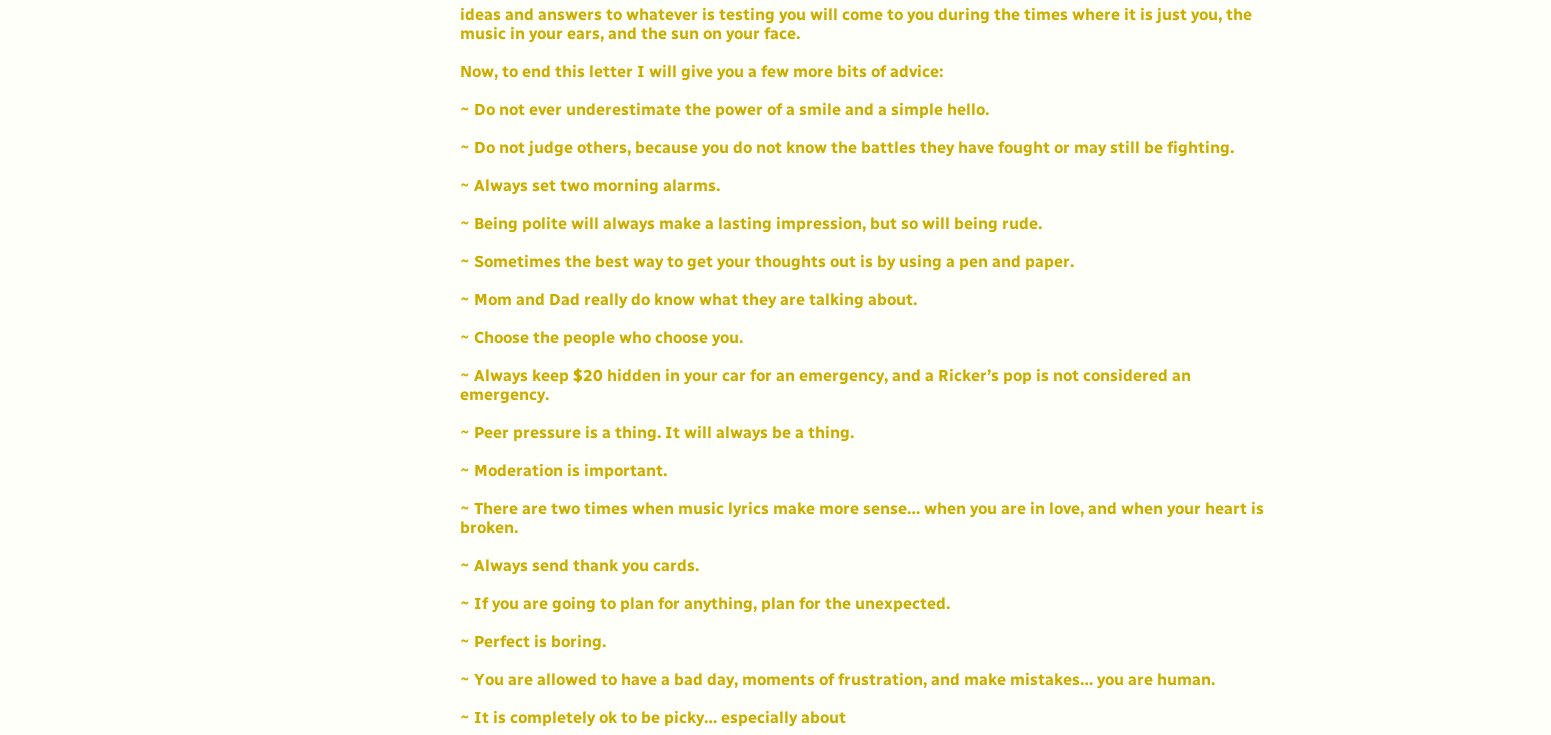ideas and answers to whatever is testing you will come to you during the times where it is just you, the music in your ears, and the sun on your face.

Now, to end this letter I will give you a few more bits of advice:

~ Do not ever underestimate the power of a smile and a simple hello.

~ Do not judge others, because you do not know the battles they have fought or may still be fighting.

~ Always set two morning alarms.

~ Being polite will always make a lasting impression, but so will being rude.

~ Sometimes the best way to get your thoughts out is by using a pen and paper.

~ Mom and Dad really do know what they are talking about.

~ Choose the people who choose you.

~ Always keep $20 hidden in your car for an emergency, and a Ricker’s pop is not considered an emergency.

~ Peer pressure is a thing. It will always be a thing.

~ Moderation is important.

~ There are two times when music lyrics make more sense… when you are in love, and when your heart is broken.

~ Always send thank you cards.

~ If you are going to plan for anything, plan for the unexpected.

~ Perfect is boring.

~ You are allowed to have a bad day, moments of frustration, and make mistakes… you are human.

~ It is completely ok to be picky… especially about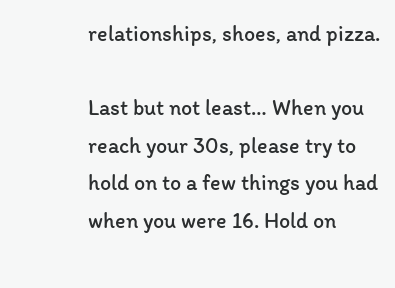relationships, shoes, and pizza.

Last but not least… When you reach your 30s, please try to hold on to a few things you had when you were 16. Hold on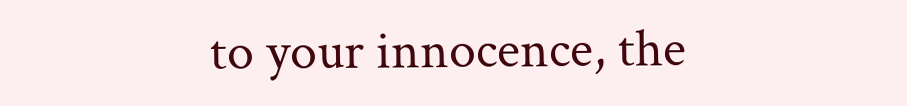to your innocence, the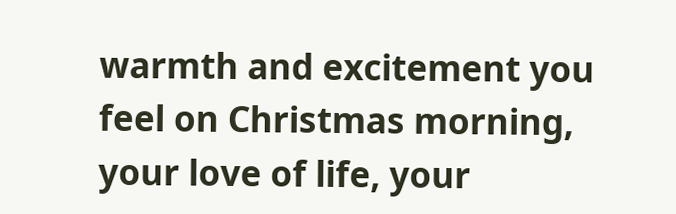warmth and excitement you feel on Christmas morning, your love of life, your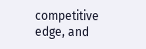competitive edge, and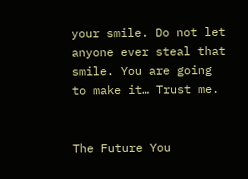your smile. Do not let anyone ever steal that smile. You are going to make it… Trust me.


The Future You